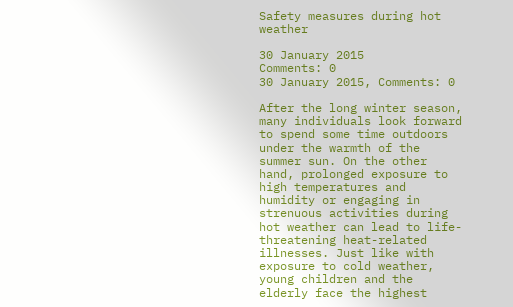Safety measures during hot weather

30 January 2015
Comments: 0
30 January 2015, Comments: 0

After the long winter season, many individuals look forward to spend some time outdoors under the warmth of the summer sun. On the other hand, prolonged exposure to high temperatures and humidity or engaging in strenuous activities during hot weather can lead to life-threatening heat-related illnesses. Just like with exposure to cold weather, young children and the elderly face the highest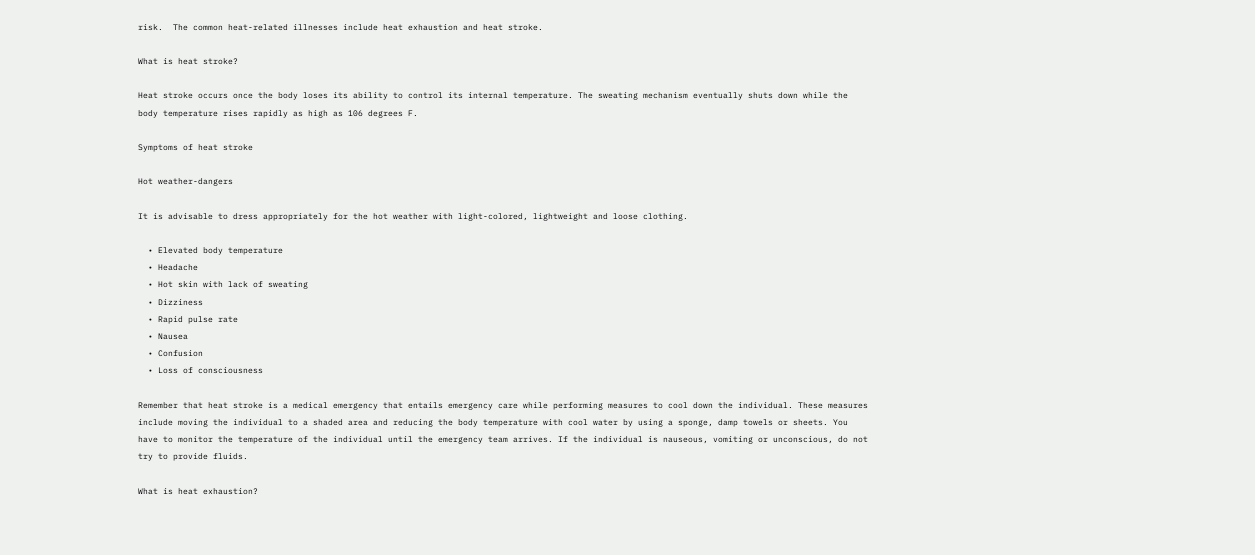risk.  The common heat-related illnesses include heat exhaustion and heat stroke.

What is heat stroke?

Heat stroke occurs once the body loses its ability to control its internal temperature. The sweating mechanism eventually shuts down while the body temperature rises rapidly as high as 106 degrees F.

Symptoms of heat stroke

Hot weather-dangers

It is advisable to dress appropriately for the hot weather with light-colored, lightweight and loose clothing.

  • Elevated body temperature
  • Headache
  • Hot skin with lack of sweating
  • Dizziness
  • Rapid pulse rate
  • Nausea
  • Confusion
  • Loss of consciousness

Remember that heat stroke is a medical emergency that entails emergency care while performing measures to cool down the individual. These measures include moving the individual to a shaded area and reducing the body temperature with cool water by using a sponge, damp towels or sheets. You have to monitor the temperature of the individual until the emergency team arrives. If the individual is nauseous, vomiting or unconscious, do not try to provide fluids.

What is heat exhaustion?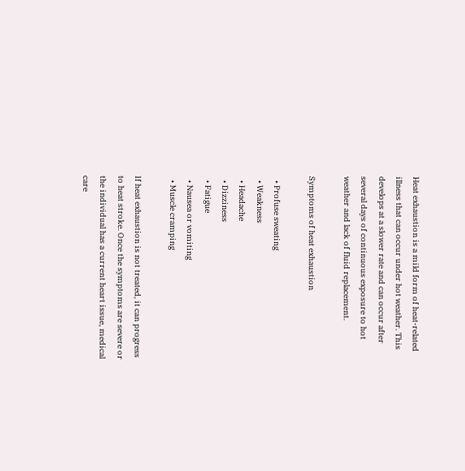Heat exhaustion is a mild form of heat-related illness that can occur under hot weather. This develops at a slower rate and can occur after several days of continuous exposure to hot weather and lack of fluid replacement.

Symptoms of heat exhaustion

  • Profuse sweating
  • Weakness
  • Headache
  • Dizziness
  • Fatigue
  • Nausea or vomiting
  • Muscle cramping

If heat exhaustion is not treated, it can progress to heat stroke. Once the symptoms are severe or the individual has a current heart issue, medical care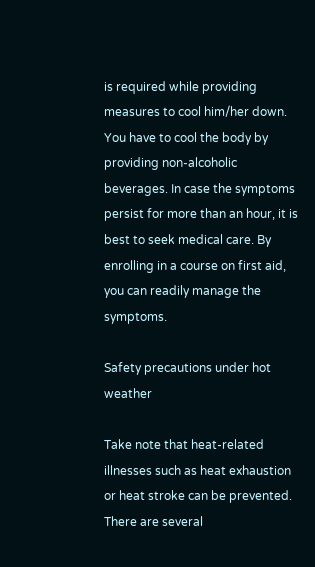is required while providing measures to cool him/her down. You have to cool the body by providing non-alcoholic beverages. In case the symptoms persist for more than an hour, it is best to seek medical care. By enrolling in a course on first aid, you can readily manage the symptoms.

Safety precautions under hot weather

Take note that heat-related illnesses such as heat exhaustion or heat stroke can be prevented. There are several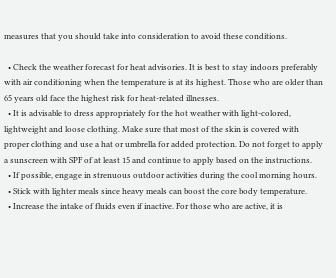measures that you should take into consideration to avoid these conditions.

  • Check the weather forecast for heat advisories. It is best to stay indoors preferably with air conditioning when the temperature is at its highest. Those who are older than 65 years old face the highest risk for heat-related illnesses.
  • It is advisable to dress appropriately for the hot weather with light-colored, lightweight and loose clothing. Make sure that most of the skin is covered with proper clothing and use a hat or umbrella for added protection. Do not forget to apply a sunscreen with SPF of at least 15 and continue to apply based on the instructions.
  • If possible, engage in strenuous outdoor activities during the cool morning hours.
  • Stick with lighter meals since heavy meals can boost the core body temperature.
  • Increase the intake of fluids even if inactive. For those who are active, it is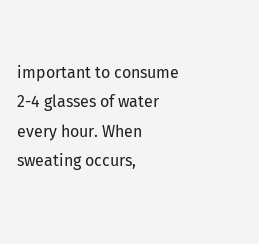important to consume 2-4 glasses of water every hour. When sweating occurs,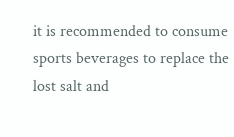it is recommended to consume sports beverages to replace the lost salt and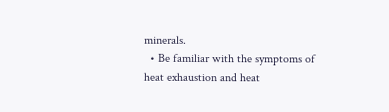minerals.
  • Be familiar with the symptoms of heat exhaustion and heat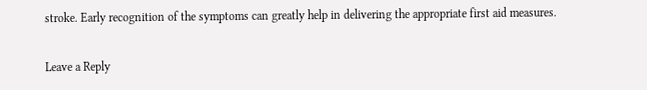stroke. Early recognition of the symptoms can greatly help in delivering the appropriate first aid measures.

Leave a Reply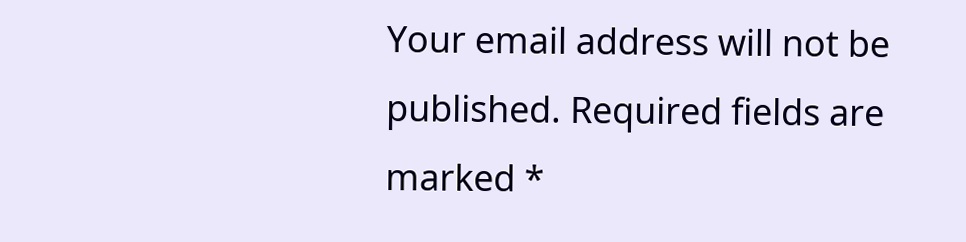Your email address will not be published. Required fields are marked *